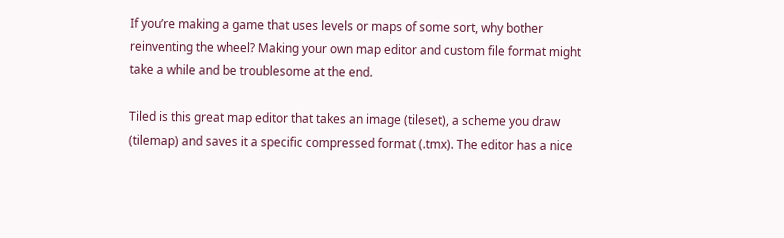If you’re making a game that uses levels or maps of some sort, why bother reinventing the wheel? Making your own map editor and custom file format might take a while and be troublesome at the end.

Tiled is this great map editor that takes an image (tileset), a scheme you draw (tilemap) and saves it a specific compressed format (.tmx). The editor has a nice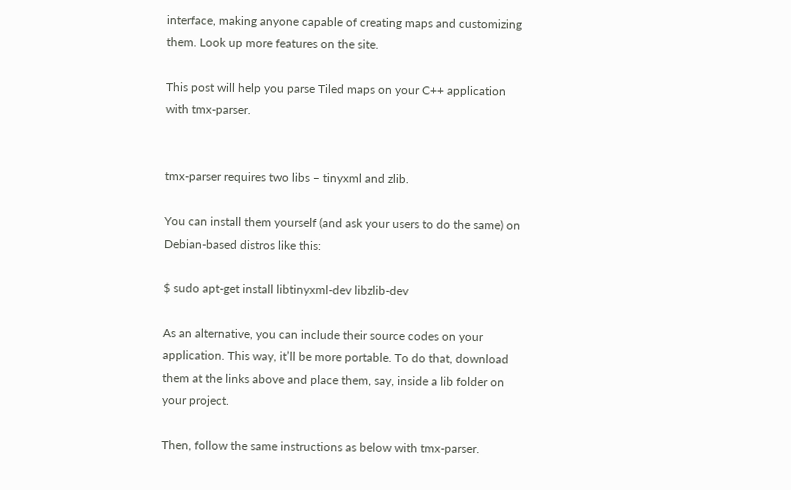interface, making anyone capable of creating maps and customizing them. Look up more features on the site.

This post will help you parse Tiled maps on your C++ application with tmx-parser.


tmx-parser requires two libs – tinyxml and zlib.

You can install them yourself (and ask your users to do the same) on Debian-based distros like this:

$ sudo apt-get install libtinyxml-dev libzlib-dev

As an alternative, you can include their source codes on your application. This way, it’ll be more portable. To do that, download them at the links above and place them, say, inside a lib folder on your project.

Then, follow the same instructions as below with tmx-parser.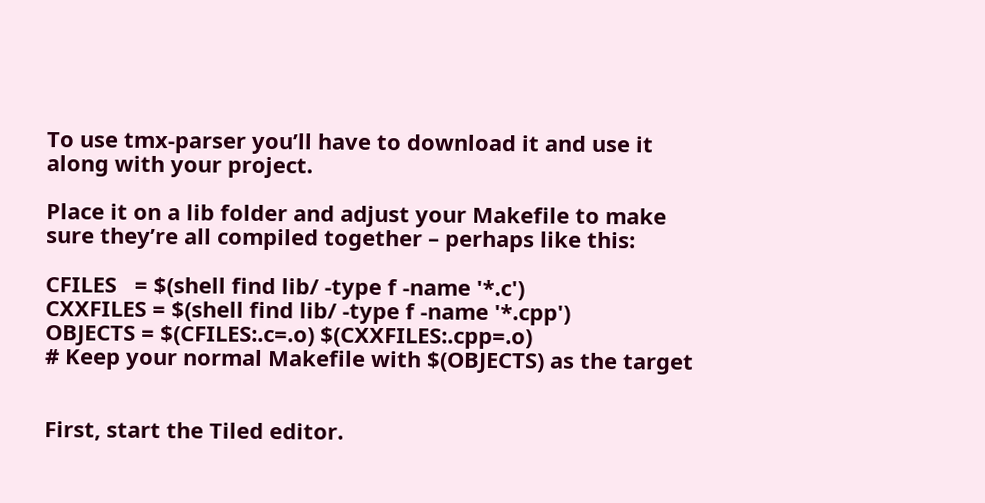To use tmx-parser you’ll have to download it and use it along with your project.

Place it on a lib folder and adjust your Makefile to make sure they’re all compiled together – perhaps like this:

CFILES   = $(shell find lib/ -type f -name '*.c')
CXXFILES = $(shell find lib/ -type f -name '*.cpp')
OBJECTS = $(CFILES:.c=.o) $(CXXFILES:.cpp=.o)
# Keep your normal Makefile with $(OBJECTS) as the target


First, start the Tiled editor.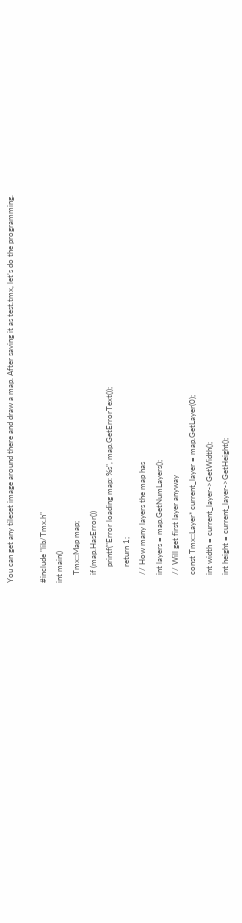You can get any tileset image around there and draw a map. After saving it as test.tmx, let’s do the programming.

#include "lib/Tmx.h"
int main()
    Tmx::Map map;
    if (map.HasError())
        printf("Error loading map: %s", map.GetErrorText());
        return 1;
    // How many layers the map has
    int layers = map.GetNumLayers();
    // Will get first layer anyway
    const Tmx::Layer* current_layer = map.GetLayer(0);
    int width = current_layer->GetWidth();
    int height = current_layer->GetHeight();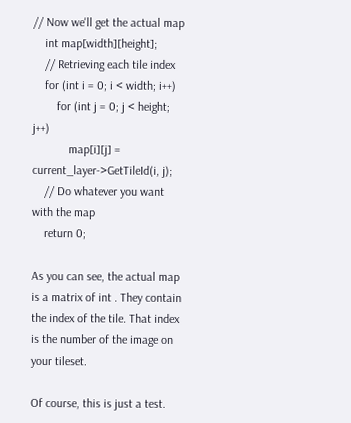// Now we'll get the actual map
    int map[width][height];
    // Retrieving each tile index
    for (int i = 0; i < width; i++)
        for (int j = 0; j < height; j++)
            map[i][j] = current_layer->GetTileId(i, j);
    // Do whatever you want with the map
    return 0;

As you can see, the actual map is a matrix of int . They contain the index of the tile. That index is the number of the image on your tileset.

Of course, this is just a test.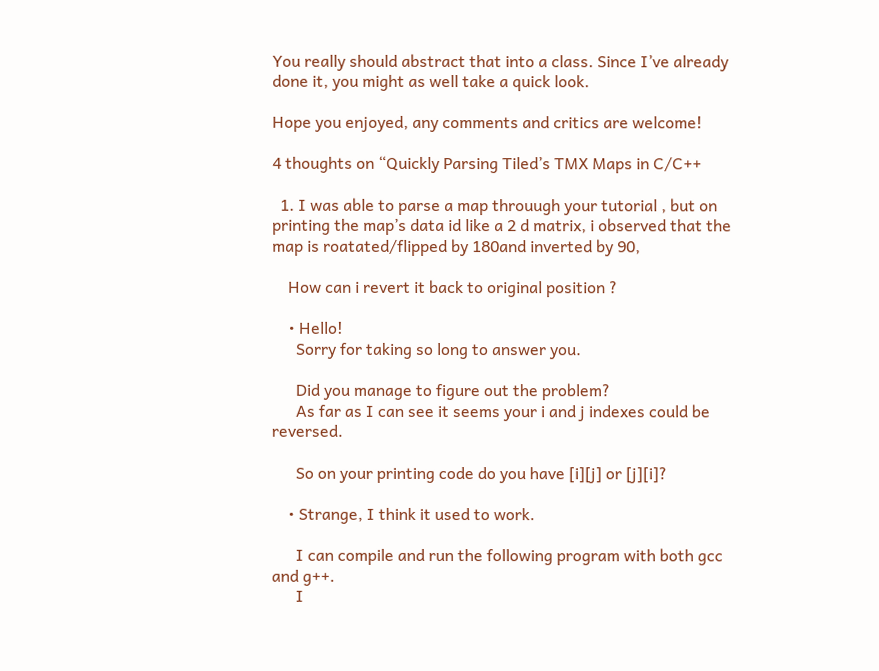You really should abstract that into a class. Since I’ve already done it, you might as well take a quick look.

Hope you enjoyed, any comments and critics are welcome!

4 thoughts on “Quickly Parsing Tiled’s TMX Maps in C/C++

  1. I was able to parse a map throuugh your tutorial , but on printing the map’s data id like a 2 d matrix, i observed that the map is roatated/flipped by 180and inverted by 90,

    How can i revert it back to original position ?

    • Hello!
      Sorry for taking so long to answer you.

      Did you manage to figure out the problem?
      As far as I can see it seems your i and j indexes could be reversed.

      So on your printing code do you have [i][j] or [j][i]?

    • Strange, I think it used to work.

      I can compile and run the following program with both gcc and g++.
      I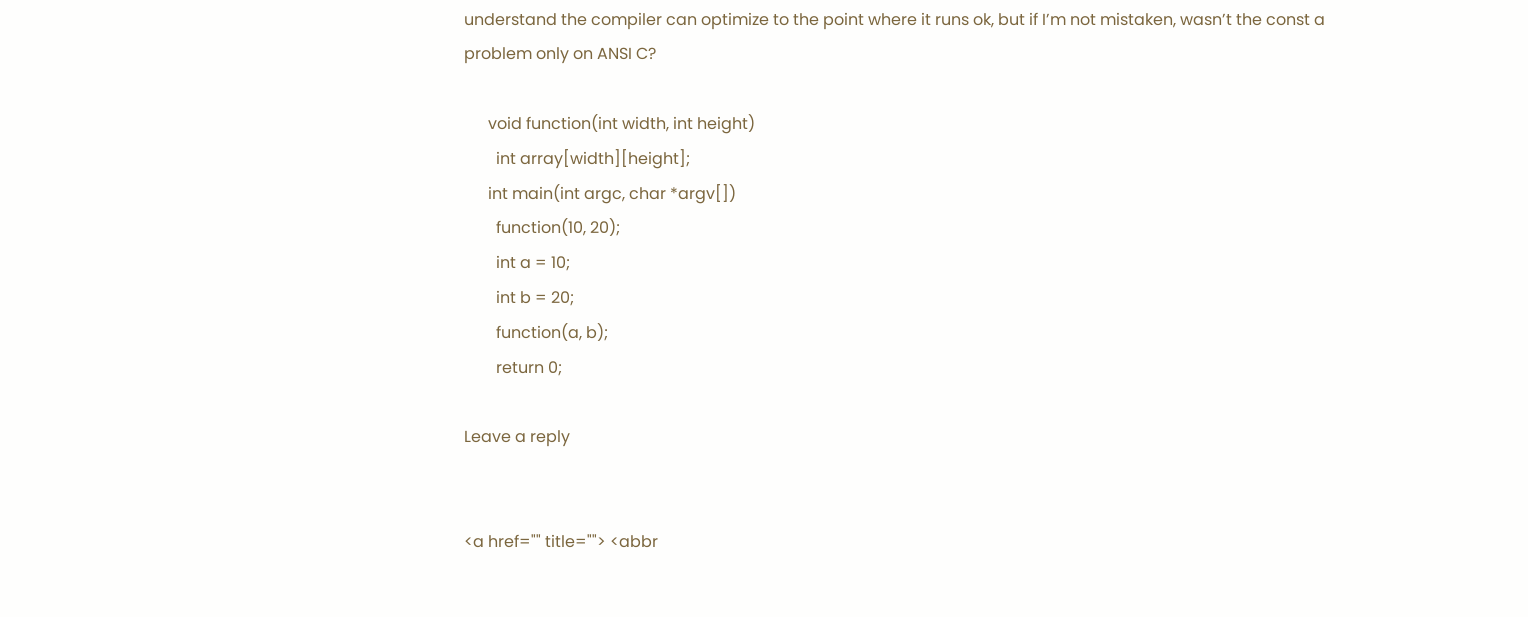understand the compiler can optimize to the point where it runs ok, but if I’m not mistaken, wasn’t the const a problem only on ANSI C?

      void function(int width, int height)
        int array[width][height];
      int main(int argc, char *argv[])
        function(10, 20);
        int a = 10;
        int b = 20;
        function(a, b);
        return 0;

Leave a reply


<a href="" title=""> <abbr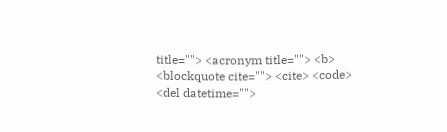title=""> <acronym title=""> <b> <blockquote cite=""> <cite> <code> <del datetime="">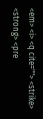<em> <i> <q cite=""> <strike> <strong> <pre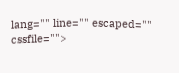lang="" line="" escaped="" cssfile="">